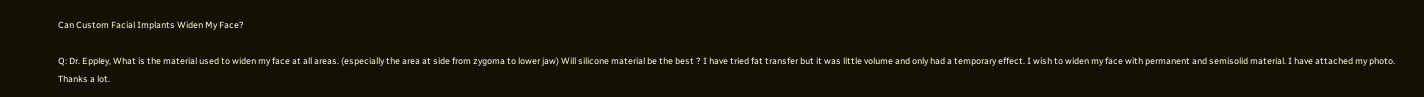Can Custom Facial Implants Widen My Face?

Q: Dr. Eppley, What is the material used to widen my face at all areas. (especially the area at side from zygoma to lower jaw) Will silicone material be the best ? I have tried fat transfer but it was little volume and only had a temporary effect. I wish to widen my face with permanent and semisolid material. I have attached my photo. Thanks a lot.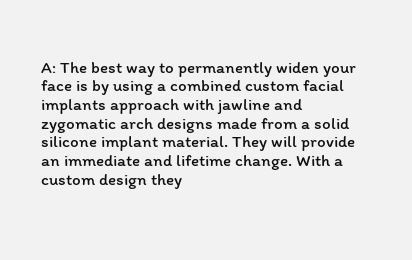A: The best way to permanently widen your face is by using a combined custom facial implants approach with jawline and zygomatic arch designs made from a solid silicone implant material. They will provide an immediate and lifetime change. With a custom design they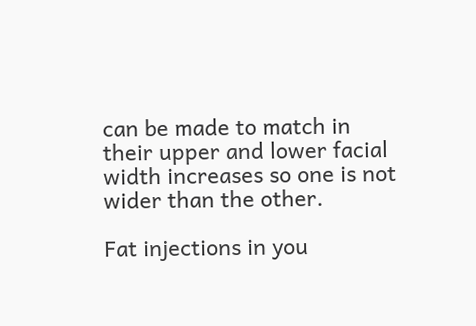can be made to match in their upper and lower facial width increases so one is not wider than the other.

Fat injections in you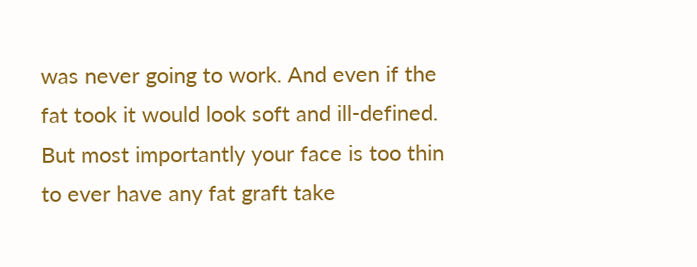was never going to work. And even if the fat took it would look soft and ill-defined. But most importantly your face is too thin to ever have any fat graft take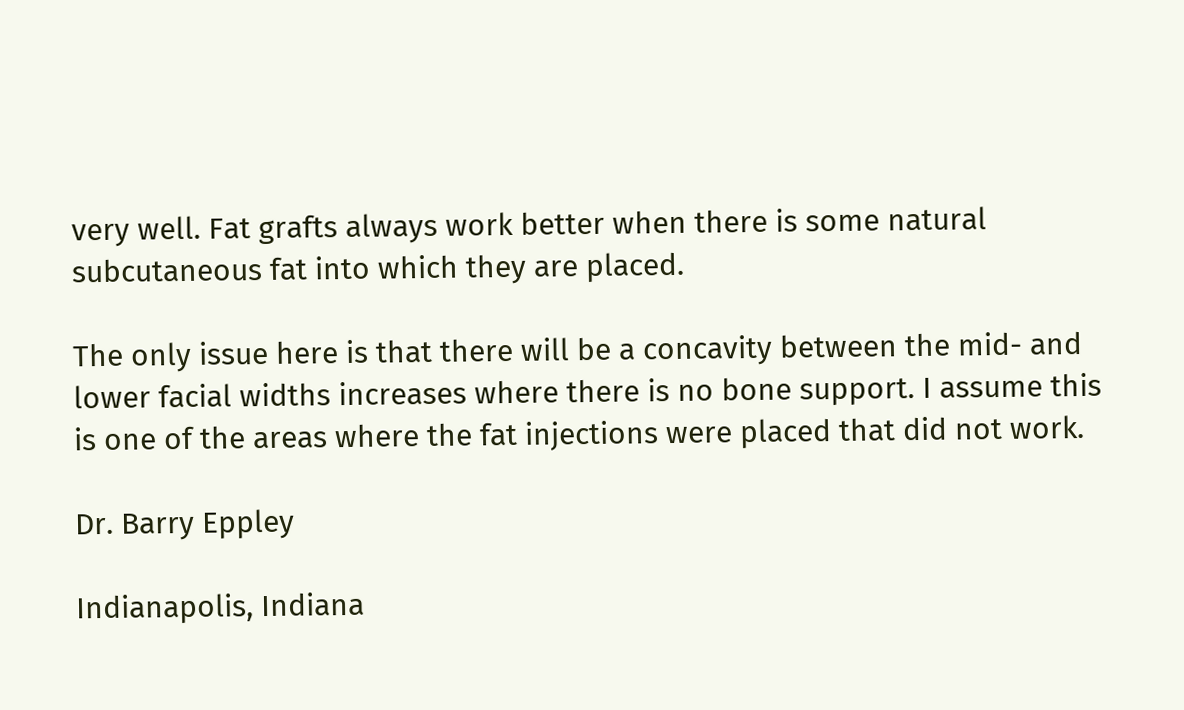very well. Fat grafts always work better when there is some natural subcutaneous fat into which they are placed.

The only issue here is that there will be a concavity between the mid- and lower facial widths increases where there is no bone support. I assume this is one of the areas where the fat injections were placed that did not work.

Dr. Barry Eppley

Indianapolis, Indiana